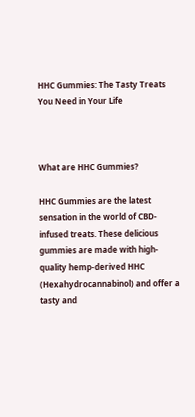HHC Gummies: The Tasty Treats You Need in Your Life



What are HHC Gummies?

HHC Gummies are the latest sensation in the world of CBD-infused treats. These delicious gummies are made with high-quality hemp-derived HHC (Hexahydrocannabinol) and offer a tasty and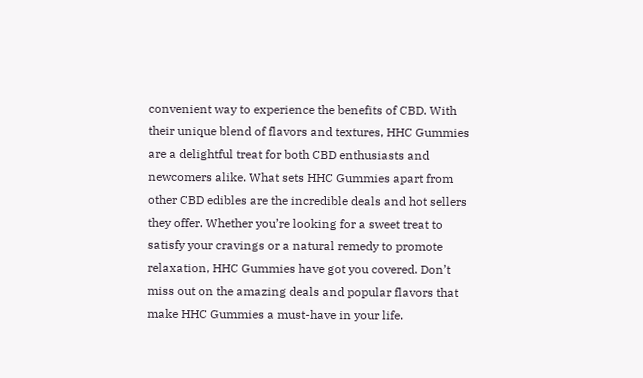convenient way to experience the benefits of CBD. With their unique blend of flavors and textures, HHC Gummies are a delightful treat for both CBD enthusiasts and newcomers alike. What sets HHC Gummies apart from other CBD edibles are the incredible deals and hot sellers they offer. Whether you’re looking for a sweet treat to satisfy your cravings or a natural remedy to promote relaxation, HHC Gummies have got you covered. Don’t miss out on the amazing deals and popular flavors that make HHC Gummies a must-have in your life.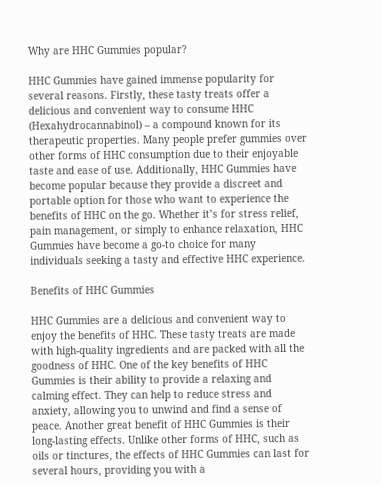Why are HHC Gummies popular?

HHC Gummies have gained immense popularity for several reasons. Firstly, these tasty treats offer a delicious and convenient way to consume HHC (Hexahydrocannabinol) – a compound known for its therapeutic properties. Many people prefer gummies over other forms of HHC consumption due to their enjoyable taste and ease of use. Additionally, HHC Gummies have become popular because they provide a discreet and portable option for those who want to experience the benefits of HHC on the go. Whether it’s for stress relief, pain management, or simply to enhance relaxation, HHC Gummies have become a go-to choice for many individuals seeking a tasty and effective HHC experience.

Benefits of HHC Gummies

HHC Gummies are a delicious and convenient way to enjoy the benefits of HHC. These tasty treats are made with high-quality ingredients and are packed with all the goodness of HHC. One of the key benefits of HHC Gummies is their ability to provide a relaxing and calming effect. They can help to reduce stress and anxiety, allowing you to unwind and find a sense of peace. Another great benefit of HHC Gummies is their long-lasting effects. Unlike other forms of HHC, such as oils or tinctures, the effects of HHC Gummies can last for several hours, providing you with a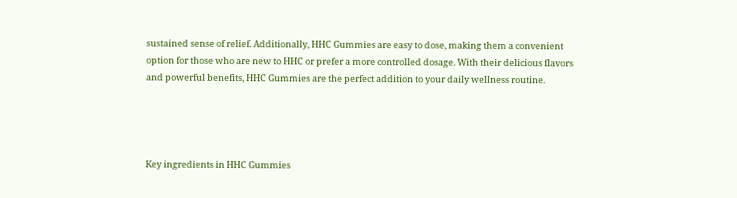sustained sense of relief. Additionally, HHC Gummies are easy to dose, making them a convenient option for those who are new to HHC or prefer a more controlled dosage. With their delicious flavors and powerful benefits, HHC Gummies are the perfect addition to your daily wellness routine.




Key ingredients in HHC Gummies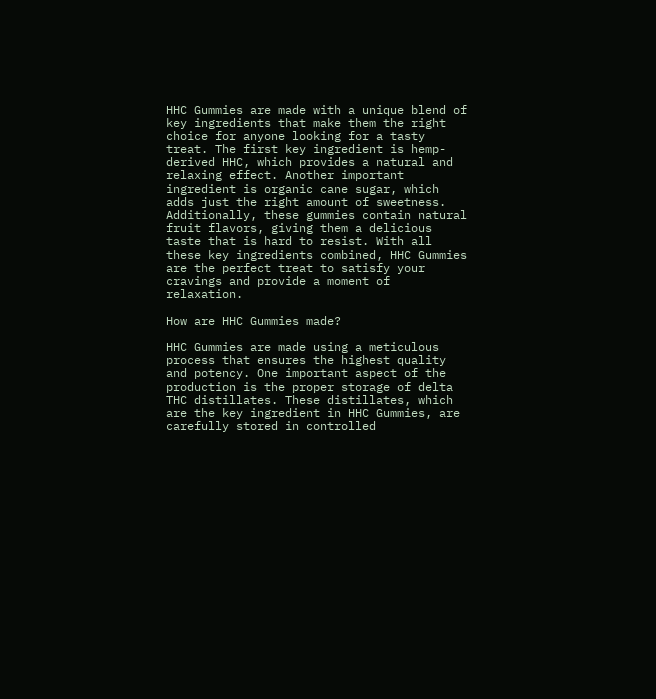HHC Gummies are made with a unique blend of key ingredients that make them the right choice for anyone looking for a tasty treat. The first key ingredient is hemp-derived HHC, which provides a natural and relaxing effect. Another important ingredient is organic cane sugar, which adds just the right amount of sweetness. Additionally, these gummies contain natural fruit flavors, giving them a delicious taste that is hard to resist. With all these key ingredients combined, HHC Gummies are the perfect treat to satisfy your cravings and provide a moment of relaxation.

How are HHC Gummies made?

HHC Gummies are made using a meticulous process that ensures the highest quality and potency. One important aspect of the production is the proper storage of delta THC distillates. These distillates, which are the key ingredient in HHC Gummies, are carefully stored in controlled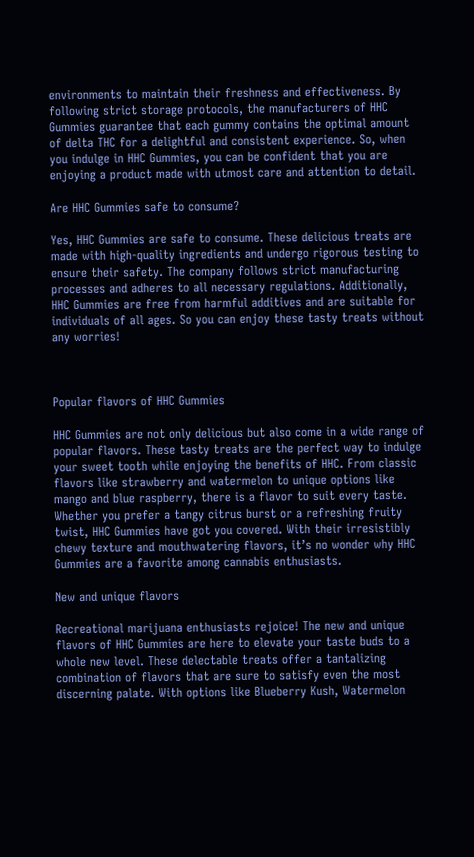environments to maintain their freshness and effectiveness. By following strict storage protocols, the manufacturers of HHC Gummies guarantee that each gummy contains the optimal amount of delta THC for a delightful and consistent experience. So, when you indulge in HHC Gummies, you can be confident that you are enjoying a product made with utmost care and attention to detail.

Are HHC Gummies safe to consume?

Yes, HHC Gummies are safe to consume. These delicious treats are made with high-quality ingredients and undergo rigorous testing to ensure their safety. The company follows strict manufacturing processes and adheres to all necessary regulations. Additionally, HHC Gummies are free from harmful additives and are suitable for individuals of all ages. So you can enjoy these tasty treats without any worries!



Popular flavors of HHC Gummies

HHC Gummies are not only delicious but also come in a wide range of popular flavors. These tasty treats are the perfect way to indulge your sweet tooth while enjoying the benefits of HHC. From classic flavors like strawberry and watermelon to unique options like mango and blue raspberry, there is a flavor to suit every taste. Whether you prefer a tangy citrus burst or a refreshing fruity twist, HHC Gummies have got you covered. With their irresistibly chewy texture and mouthwatering flavors, it’s no wonder why HHC Gummies are a favorite among cannabis enthusiasts.

New and unique flavors

Recreational marijuana enthusiasts rejoice! The new and unique flavors of HHC Gummies are here to elevate your taste buds to a whole new level. These delectable treats offer a tantalizing combination of flavors that are sure to satisfy even the most discerning palate. With options like Blueberry Kush, Watermelon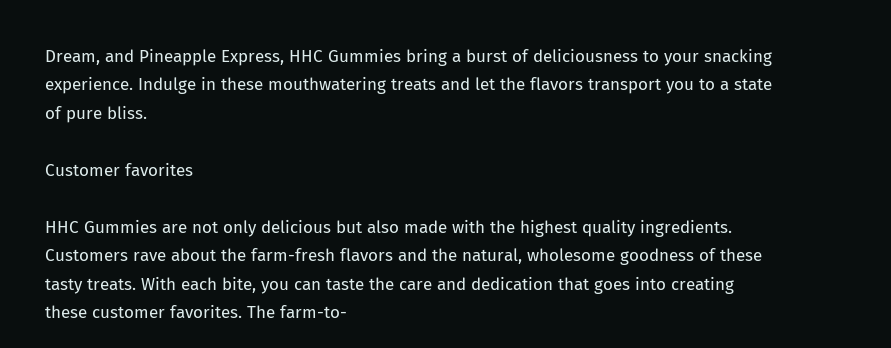Dream, and Pineapple Express, HHC Gummies bring a burst of deliciousness to your snacking experience. Indulge in these mouthwatering treats and let the flavors transport you to a state of pure bliss.

Customer favorites

HHC Gummies are not only delicious but also made with the highest quality ingredients. Customers rave about the farm-fresh flavors and the natural, wholesome goodness of these tasty treats. With each bite, you can taste the care and dedication that goes into creating these customer favorites. The farm-to-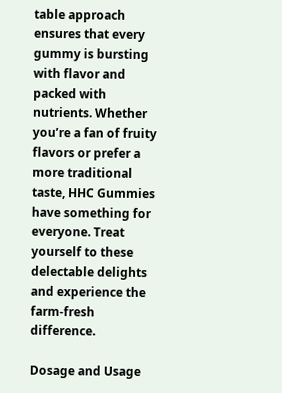table approach ensures that every gummy is bursting with flavor and packed with nutrients. Whether you’re a fan of fruity flavors or prefer a more traditional taste, HHC Gummies have something for everyone. Treat yourself to these delectable delights and experience the farm-fresh difference.

Dosage and Usage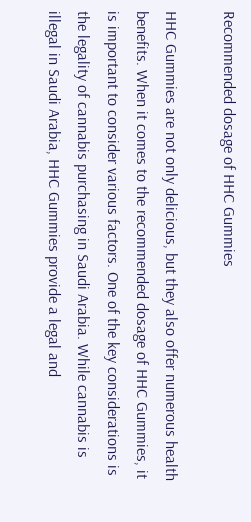Recommended dosage of HHC Gummies

HHC Gummies are not only delicious, but they also offer numerous health benefits. When it comes to the recommended dosage of HHC Gummies, it is important to consider various factors. One of the key considerations is the legality of cannabis purchasing in Saudi Arabia. While cannabis is illegal in Saudi Arabia, HHC Gummies provide a legal and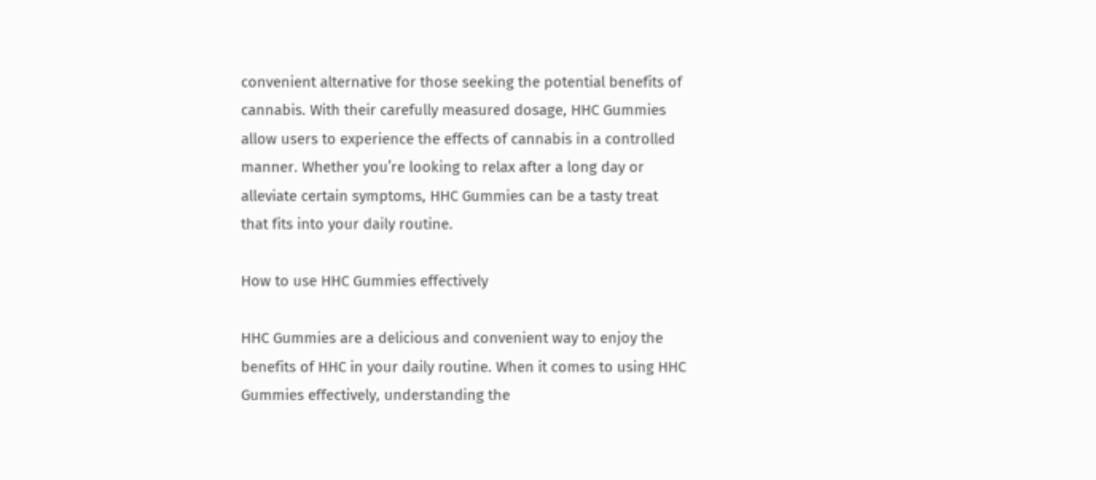convenient alternative for those seeking the potential benefits of cannabis. With their carefully measured dosage, HHC Gummies allow users to experience the effects of cannabis in a controlled manner. Whether you’re looking to relax after a long day or alleviate certain symptoms, HHC Gummies can be a tasty treat that fits into your daily routine.

How to use HHC Gummies effectively

HHC Gummies are a delicious and convenient way to enjoy the benefits of HHC in your daily routine. When it comes to using HHC Gummies effectively, understanding the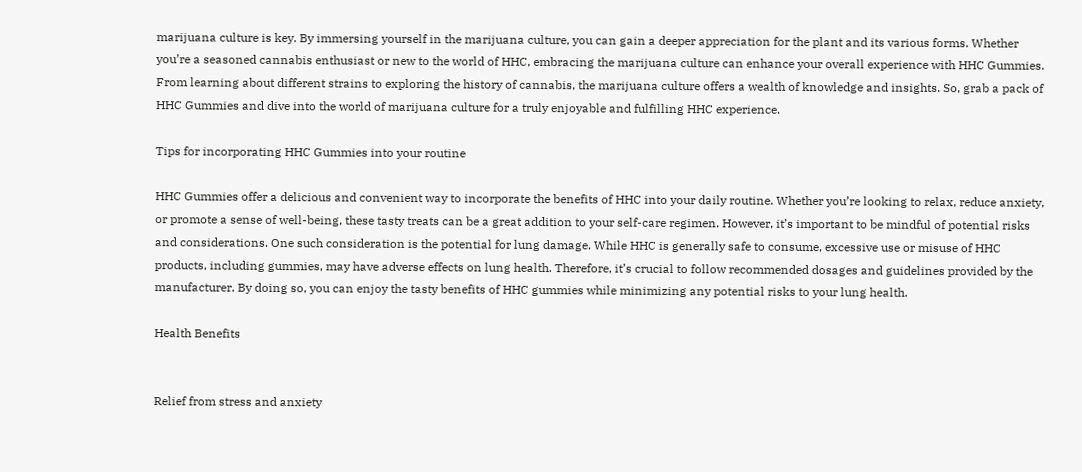marijuana culture is key. By immersing yourself in the marijuana culture, you can gain a deeper appreciation for the plant and its various forms. Whether you’re a seasoned cannabis enthusiast or new to the world of HHC, embracing the marijuana culture can enhance your overall experience with HHC Gummies. From learning about different strains to exploring the history of cannabis, the marijuana culture offers a wealth of knowledge and insights. So, grab a pack of HHC Gummies and dive into the world of marijuana culture for a truly enjoyable and fulfilling HHC experience.

Tips for incorporating HHC Gummies into your routine

HHC Gummies offer a delicious and convenient way to incorporate the benefits of HHC into your daily routine. Whether you’re looking to relax, reduce anxiety, or promote a sense of well-being, these tasty treats can be a great addition to your self-care regimen. However, it’s important to be mindful of potential risks and considerations. One such consideration is the potential for lung damage. While HHC is generally safe to consume, excessive use or misuse of HHC products, including gummies, may have adverse effects on lung health. Therefore, it’s crucial to follow recommended dosages and guidelines provided by the manufacturer. By doing so, you can enjoy the tasty benefits of HHC gummies while minimizing any potential risks to your lung health.

Health Benefits


Relief from stress and anxiety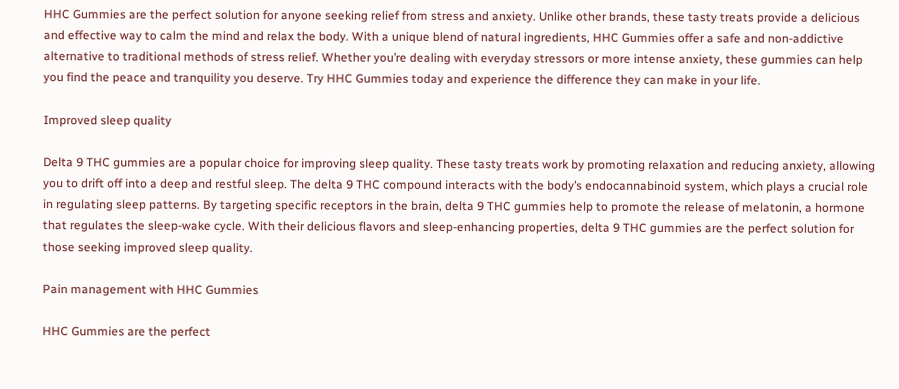HHC Gummies are the perfect solution for anyone seeking relief from stress and anxiety. Unlike other brands, these tasty treats provide a delicious and effective way to calm the mind and relax the body. With a unique blend of natural ingredients, HHC Gummies offer a safe and non-addictive alternative to traditional methods of stress relief. Whether you’re dealing with everyday stressors or more intense anxiety, these gummies can help you find the peace and tranquility you deserve. Try HHC Gummies today and experience the difference they can make in your life.

Improved sleep quality

Delta 9 THC gummies are a popular choice for improving sleep quality. These tasty treats work by promoting relaxation and reducing anxiety, allowing you to drift off into a deep and restful sleep. The delta 9 THC compound interacts with the body’s endocannabinoid system, which plays a crucial role in regulating sleep patterns. By targeting specific receptors in the brain, delta 9 THC gummies help to promote the release of melatonin, a hormone that regulates the sleep-wake cycle. With their delicious flavors and sleep-enhancing properties, delta 9 THC gummies are the perfect solution for those seeking improved sleep quality.

Pain management with HHC Gummies

HHC Gummies are the perfect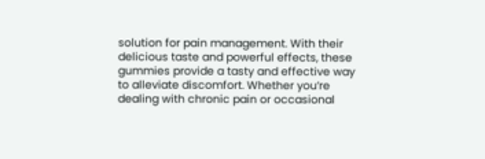solution for pain management. With their delicious taste and powerful effects, these gummies provide a tasty and effective way to alleviate discomfort. Whether you’re dealing with chronic pain or occasional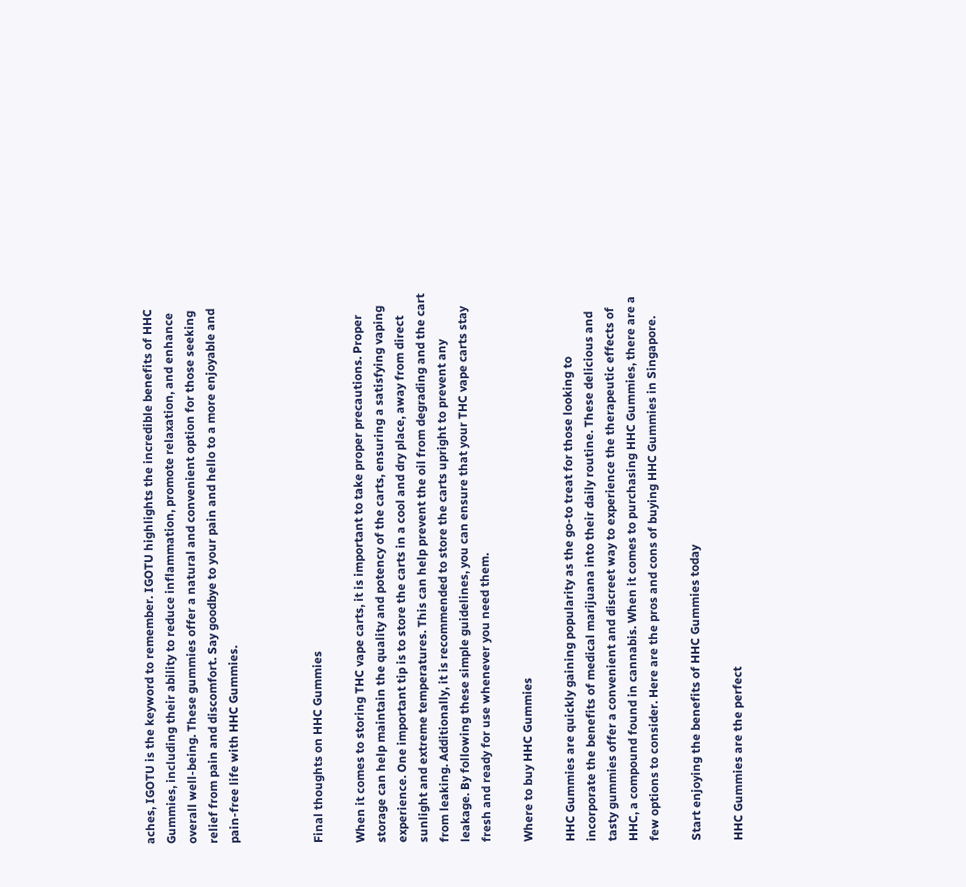aches, IGOTU is the keyword to remember. IGOTU highlights the incredible benefits of HHC Gummies, including their ability to reduce inflammation, promote relaxation, and enhance overall well-being. These gummies offer a natural and convenient option for those seeking relief from pain and discomfort. Say goodbye to your pain and hello to a more enjoyable and pain-free life with HHC Gummies.



Final thoughts on HHC Gummies

When it comes to storing THC vape carts, it is important to take proper precautions. Proper storage can help maintain the quality and potency of the carts, ensuring a satisfying vaping experience. One important tip is to store the carts in a cool and dry place, away from direct sunlight and extreme temperatures. This can help prevent the oil from degrading and the cart from leaking. Additionally, it is recommended to store the carts upright to prevent any leakage. By following these simple guidelines, you can ensure that your THC vape carts stay fresh and ready for use whenever you need them.

Where to buy HHC Gummies

HHC Gummies are quickly gaining popularity as the go-to treat for those looking to incorporate the benefits of medical marijuana into their daily routine. These delicious and tasty gummies offer a convenient and discreet way to experience the therapeutic effects of HHC, a compound found in cannabis. When it comes to purchasing HHC Gummies, there are a few options to consider. Here are the pros and cons of buying HHC Gummies in Singapore.

Start enjoying the benefits of HHC Gummies today

HHC Gummies are the perfect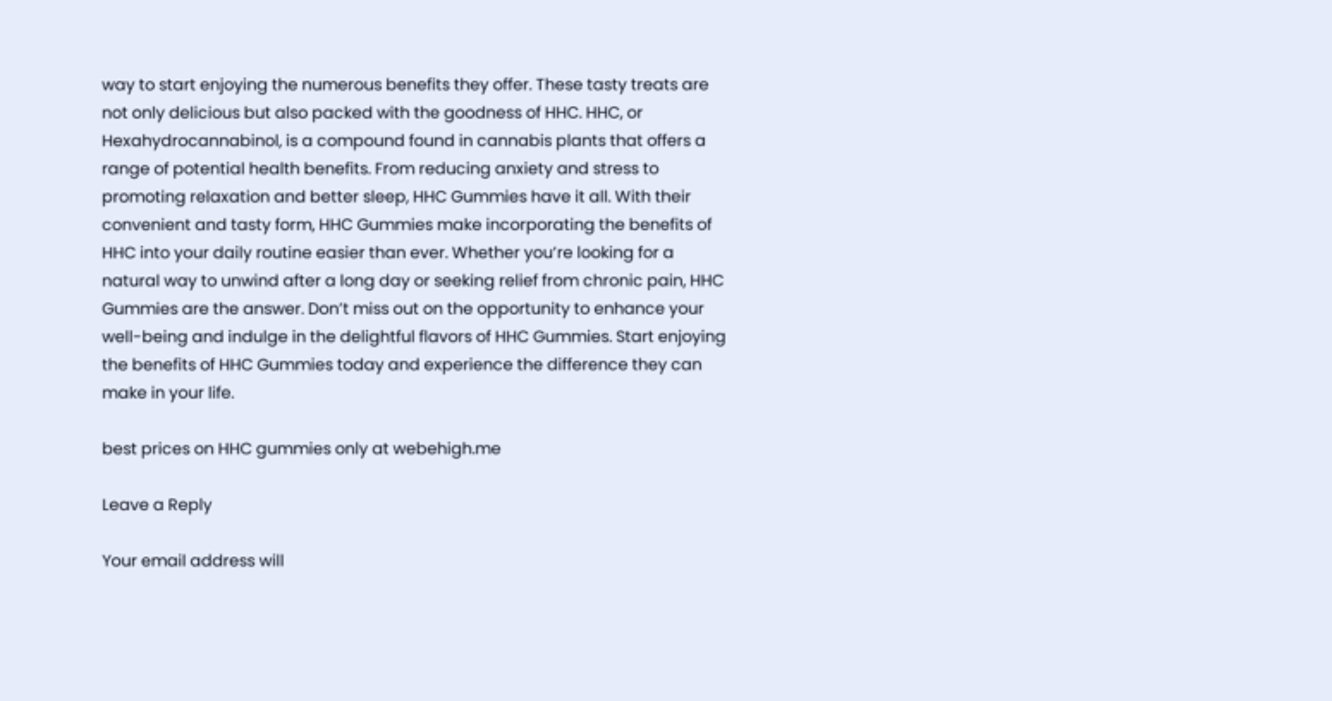way to start enjoying the numerous benefits they offer. These tasty treats are not only delicious but also packed with the goodness of HHC. HHC, or Hexahydrocannabinol, is a compound found in cannabis plants that offers a range of potential health benefits. From reducing anxiety and stress to promoting relaxation and better sleep, HHC Gummies have it all. With their convenient and tasty form, HHC Gummies make incorporating the benefits of HHC into your daily routine easier than ever. Whether you’re looking for a natural way to unwind after a long day or seeking relief from chronic pain, HHC Gummies are the answer. Don’t miss out on the opportunity to enhance your well-being and indulge in the delightful flavors of HHC Gummies. Start enjoying the benefits of HHC Gummies today and experience the difference they can make in your life.

best prices on HHC gummies only at webehigh.me

Leave a Reply

Your email address will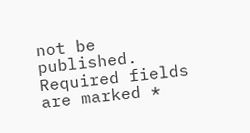not be published. Required fields are marked *